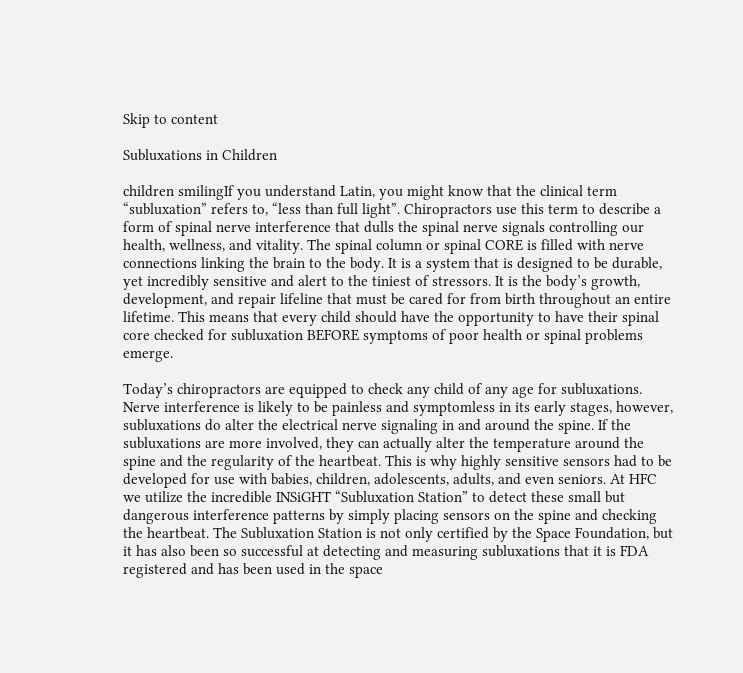Skip to content

Subluxations in Children

children smilingIf you understand Latin, you might know that the clinical term “subluxation” refers to, “less than full light”. Chiropractors use this term to describe a form of spinal nerve interference that dulls the spinal nerve signals controlling our health, wellness, and vitality. The spinal column or spinal CORE is filled with nerve connections linking the brain to the body. It is a system that is designed to be durable, yet incredibly sensitive and alert to the tiniest of stressors. It is the body’s growth, development, and repair lifeline that must be cared for from birth throughout an entire lifetime. This means that every child should have the opportunity to have their spinal core checked for subluxation BEFORE symptoms of poor health or spinal problems emerge.

Today’s chiropractors are equipped to check any child of any age for subluxations. Nerve interference is likely to be painless and symptomless in its early stages, however, subluxations do alter the electrical nerve signaling in and around the spine. If the subluxations are more involved, they can actually alter the temperature around the spine and the regularity of the heartbeat. This is why highly sensitive sensors had to be developed for use with babies, children, adolescents, adults, and even seniors. At HFC we utilize the incredible INSiGHT “Subluxation Station” to detect these small but dangerous interference patterns by simply placing sensors on the spine and checking the heartbeat. The Subluxation Station is not only certified by the Space Foundation, but it has also been so successful at detecting and measuring subluxations that it is FDA registered and has been used in the space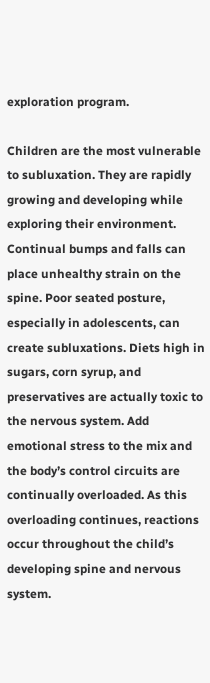exploration program.

Children are the most vulnerable to subluxation. They are rapidly growing and developing while exploring their environment. Continual bumps and falls can place unhealthy strain on the spine. Poor seated posture, especially in adolescents, can create subluxations. Diets high in sugars, corn syrup, and preservatives are actually toxic to the nervous system. Add emotional stress to the mix and the body’s control circuits are continually overloaded. As this overloading continues, reactions occur throughout the child’s developing spine and nervous system.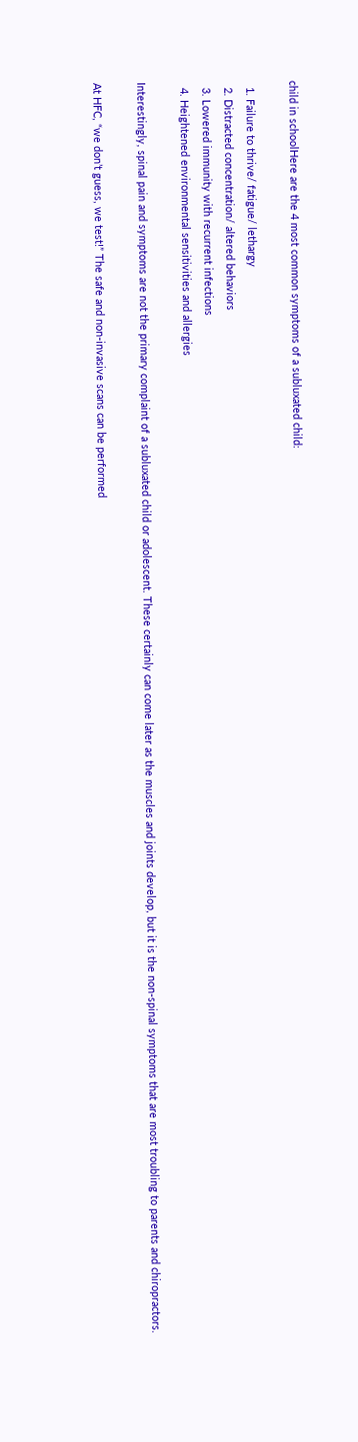child in schoolHere are the 4 most common symptoms of a subluxated child:

  1. Failure to thrive/ fatigue/ lethargy
  2. Distracted concentration/ altered behaviors
  3. Lowered immunity with recurrent infections
  4. Heightened environmental sensitivities and allergies

Interestingly, spinal pain and symptoms are not the primary complaint of a subluxated child or adolescent. These certainly can come later as the muscles and joints develop, but it is the non-spinal symptoms that are most troubling to parents and chiropractors.

At HFC, “we don’t guess, we test!” The safe and non-invasive scans can be performed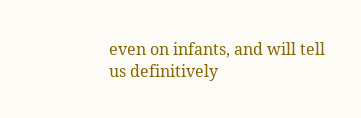even on infants, and will tell us definitively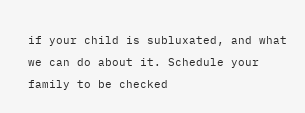if your child is subluxated, and what we can do about it. Schedule your family to be checked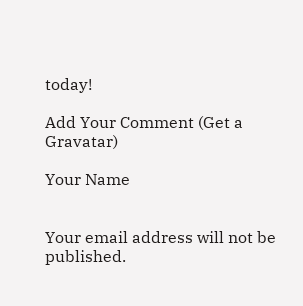today!

Add Your Comment (Get a Gravatar)

Your Name


Your email address will not be published.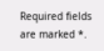Required fields are marked *.